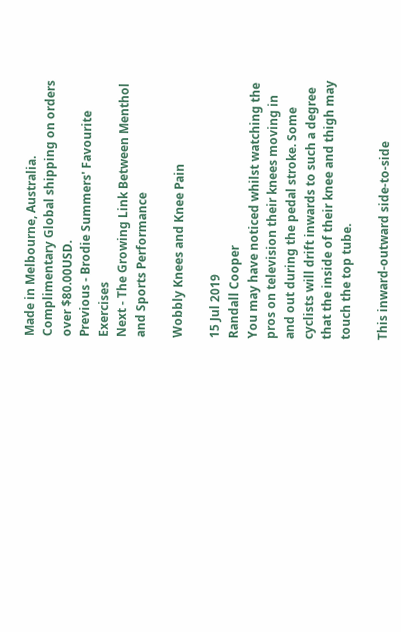Made in Melbourne, Australia. Complimentary Global shipping on orders over $80.00USD.
Previous - Brodie Summers' Favourite Exercises
Next - The Growing Link Between Menthol and Sports Performance

Wobbly Knees and Knee Pain

15 Jul 2019
Randall Cooper
You may have noticed whilst watching the pros on television their knees moving in and out during the pedal stroke. Some cyclists will drift inwards to such a degree that the inside of their knee and thigh may touch the top tube.

This inward-outward side-to-side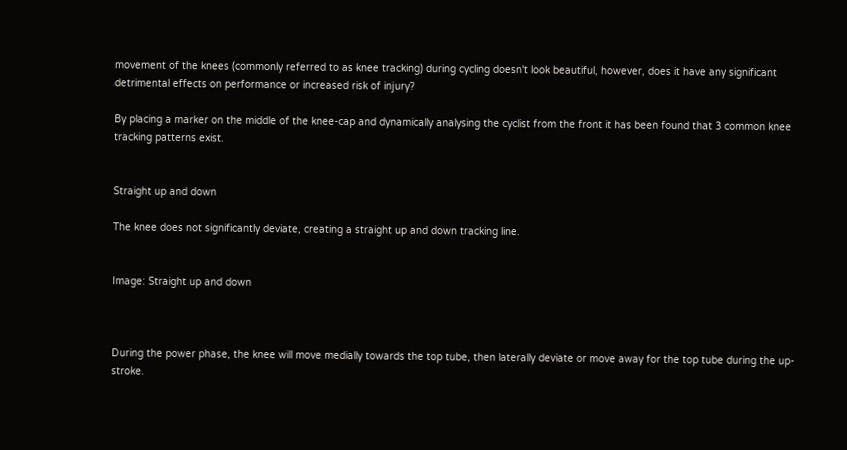movement of the knees (commonly referred to as knee tracking) during cycling doesn't look beautiful, however, does it have any significant detrimental effects on performance or increased risk of injury?

By placing a marker on the middle of the knee-cap and dynamically analysing the cyclist from the front it has been found that 3 common knee tracking patterns exist.


Straight up and down

The knee does not significantly deviate, creating a straight up and down tracking line.


Image: Straight up and down



During the power phase, the knee will move medially towards the top tube, then laterally deviate or move away for the top tube during the up-stroke.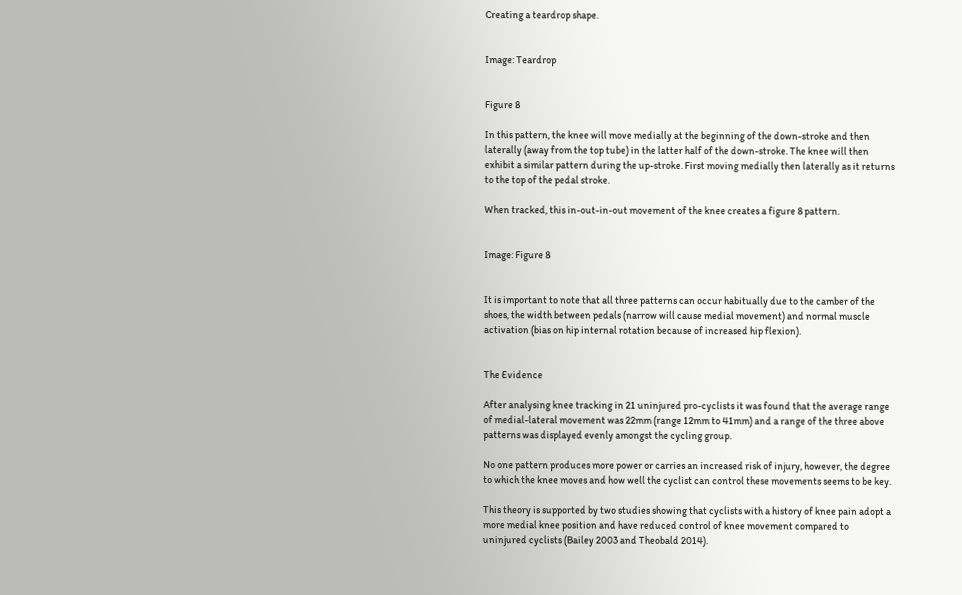Creating a teardrop shape.


Image: Teardrop


Figure 8

In this pattern, the knee will move medially at the beginning of the down-stroke and then laterally (away from the top tube) in the latter half of the down-stroke. The knee will then exhibit a similar pattern during the up-stroke. First moving medially then laterally as it returns to the top of the pedal stroke.

When tracked, this in-out-in-out movement of the knee creates a figure 8 pattern.


Image: Figure 8


It is important to note that all three patterns can occur habitually due to the camber of the shoes, the width between pedals (narrow will cause medial movement) and normal muscle activation (bias on hip internal rotation because of increased hip flexion).


The Evidence

After analysing knee tracking in 21 uninjured pro-cyclists it was found that the average range of medial-lateral movement was 22mm (range 12mm to 41mm) and a range of the three above patterns was displayed evenly amongst the cycling group.

No one pattern produces more power or carries an increased risk of injury, however, the degree to which the knee moves and how well the cyclist can control these movements seems to be key.

This theory is supported by two studies showing that cyclists with a history of knee pain adopt a more medial knee position and have reduced control of knee movement compared to uninjured cyclists (Bailey 2003 and Theobald 2014).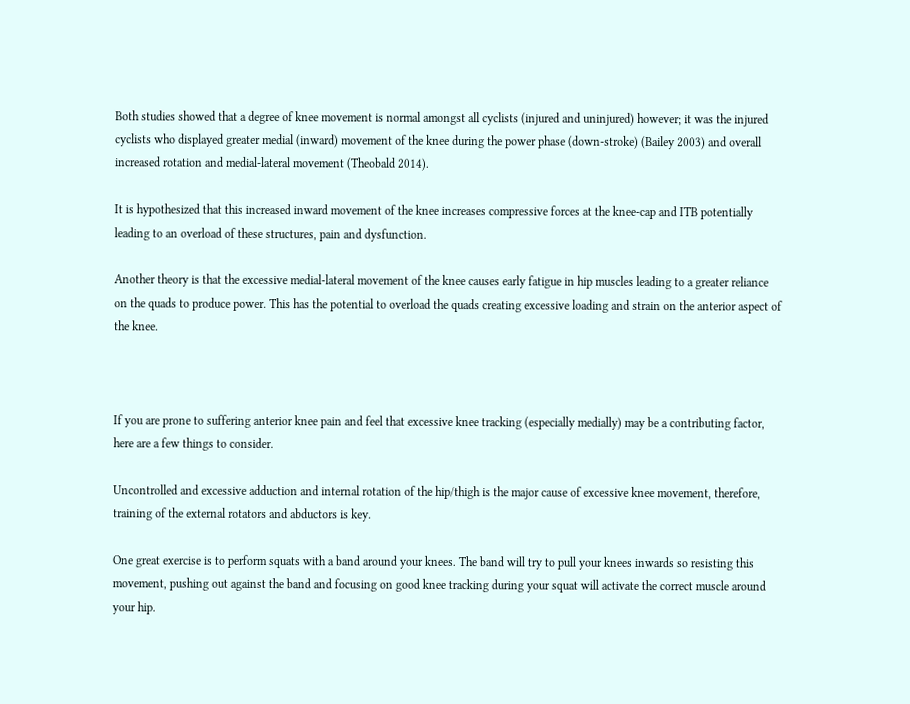Both studies showed that a degree of knee movement is normal amongst all cyclists (injured and uninjured) however; it was the injured cyclists who displayed greater medial (inward) movement of the knee during the power phase (down-stroke) (Bailey 2003) and overall increased rotation and medial-lateral movement (Theobald 2014).

It is hypothesized that this increased inward movement of the knee increases compressive forces at the knee-cap and ITB potentially leading to an overload of these structures, pain and dysfunction.

Another theory is that the excessive medial-lateral movement of the knee causes early fatigue in hip muscles leading to a greater reliance on the quads to produce power. This has the potential to overload the quads creating excessive loading and strain on the anterior aspect of the knee.



If you are prone to suffering anterior knee pain and feel that excessive knee tracking (especially medially) may be a contributing factor, here are a few things to consider.

Uncontrolled and excessive adduction and internal rotation of the hip/thigh is the major cause of excessive knee movement, therefore, training of the external rotators and abductors is key.

One great exercise is to perform squats with a band around your knees. The band will try to pull your knees inwards so resisting this movement, pushing out against the band and focusing on good knee tracking during your squat will activate the correct muscle around your hip.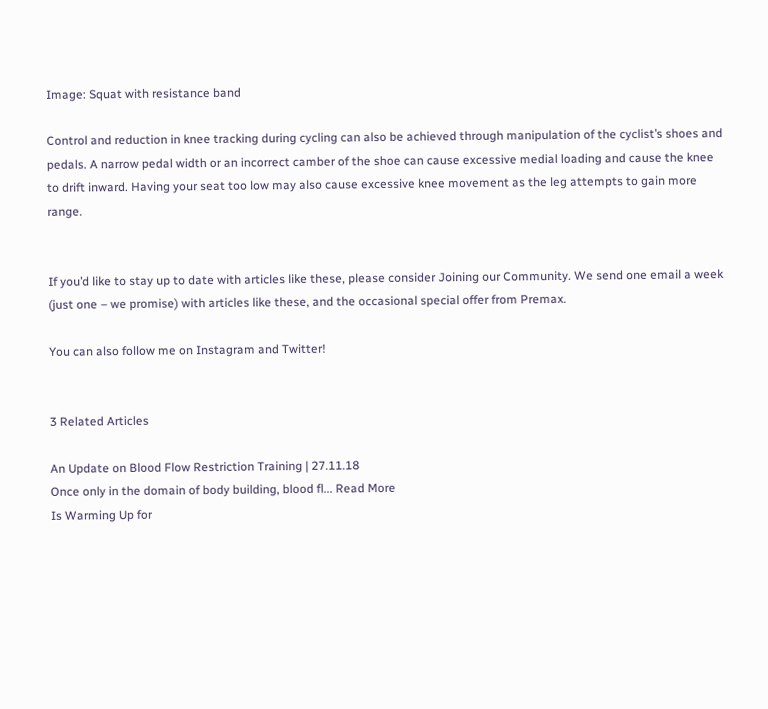Image: Squat with resistance band

Control and reduction in knee tracking during cycling can also be achieved through manipulation of the cyclist’s shoes and pedals. A narrow pedal width or an incorrect camber of the shoe can cause excessive medial loading and cause the knee to drift inward. Having your seat too low may also cause excessive knee movement as the leg attempts to gain more range.


If you’d like to stay up to date with articles like these, please consider Joining our Community. We send one email a week (just one – we promise) with articles like these, and the occasional special offer from Premax.

You can also follow me on Instagram and Twitter!


3 Related Articles

An Update on Blood Flow Restriction Training | 27.11.18
Once only in the domain of body building, blood fl... Read More
Is Warming Up for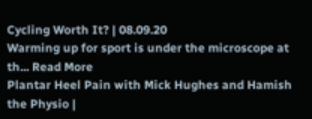Cycling Worth It? | 08.09.20
Warming up for sport is under the microscope at th... Read More
Plantar Heel Pain with Mick Hughes and Hamish the Physio |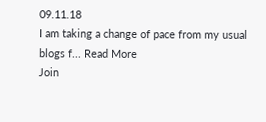09.11.18
I am taking a change of pace from my usual blogs f... Read More
Join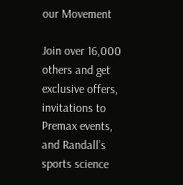our Movement

Join over 16,000 others and get exclusive offers, invitations to Premax events, and Randall’s sports science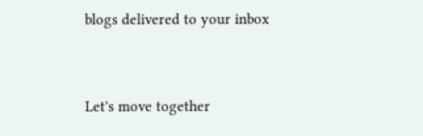blogs delivered to your inbox


Let's move together